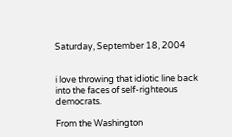Saturday, September 18, 2004


i love throwing that idiotic line back into the faces of self-righteous democrats.

From the Washington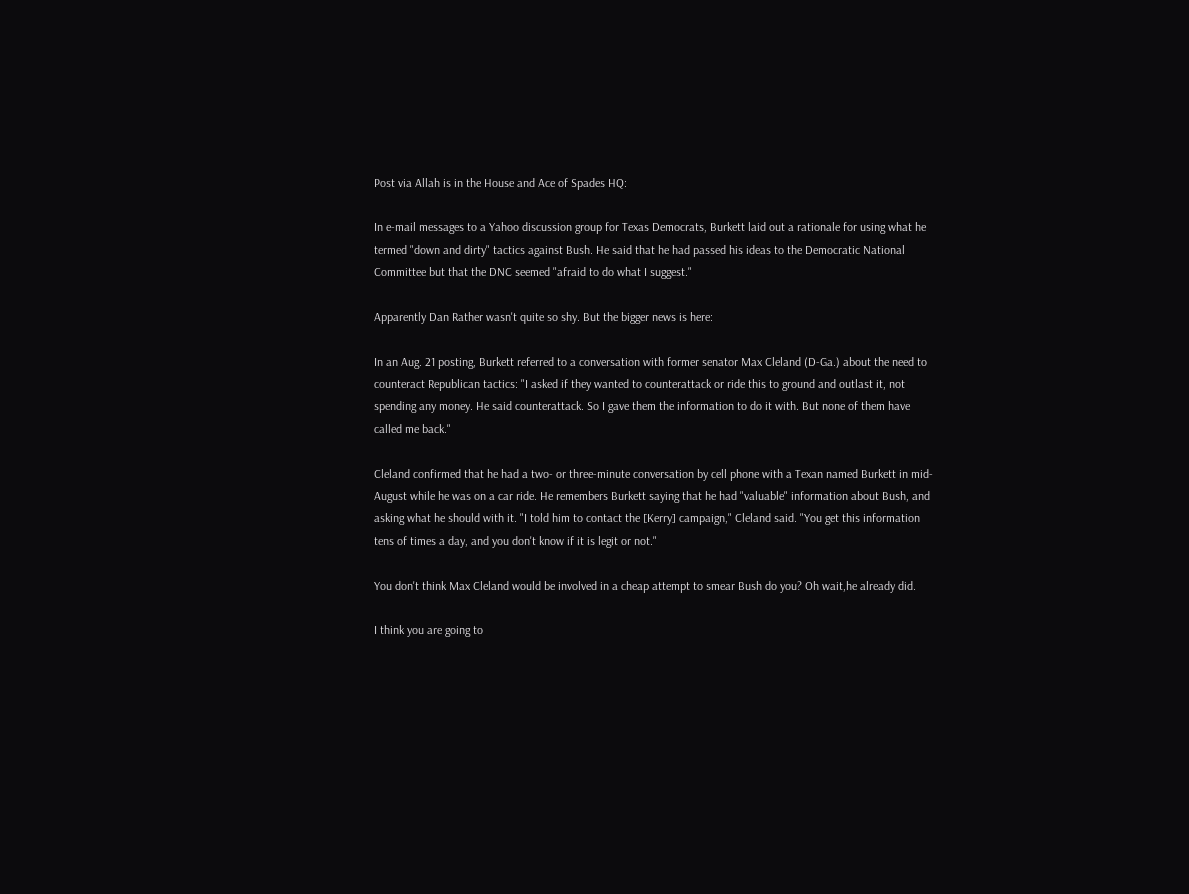Post via Allah is in the House and Ace of Spades HQ:

In e-mail messages to a Yahoo discussion group for Texas Democrats, Burkett laid out a rationale for using what he termed "down and dirty" tactics against Bush. He said that he had passed his ideas to the Democratic National Committee but that the DNC seemed "afraid to do what I suggest."

Apparently Dan Rather wasn't quite so shy. But the bigger news is here:

In an Aug. 21 posting, Burkett referred to a conversation with former senator Max Cleland (D-Ga.) about the need to counteract Republican tactics: "I asked if they wanted to counterattack or ride this to ground and outlast it, not spending any money. He said counterattack. So I gave them the information to do it with. But none of them have called me back."

Cleland confirmed that he had a two- or three-minute conversation by cell phone with a Texan named Burkett in mid-August while he was on a car ride. He remembers Burkett saying that he had "valuable" information about Bush, and asking what he should with it. "I told him to contact the [Kerry] campaign," Cleland said. "You get this information tens of times a day, and you don't know if it is legit or not."

You don't think Max Cleland would be involved in a cheap attempt to smear Bush do you? Oh wait,he already did.

I think you are going to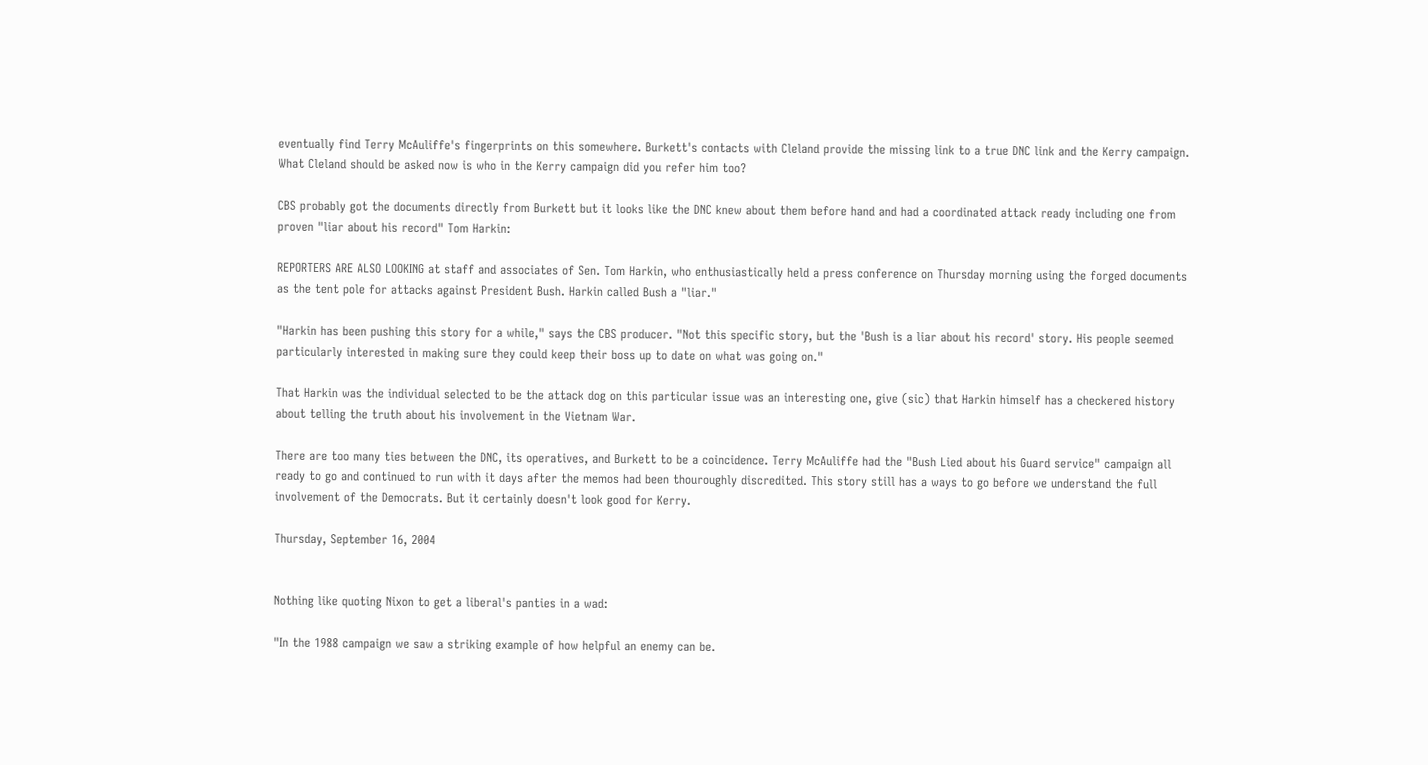eventually find Terry McAuliffe's fingerprints on this somewhere. Burkett's contacts with Cleland provide the missing link to a true DNC link and the Kerry campaign. What Cleland should be asked now is who in the Kerry campaign did you refer him too?

CBS probably got the documents directly from Burkett but it looks like the DNC knew about them before hand and had a coordinated attack ready including one from proven "liar about his record" Tom Harkin:

REPORTERS ARE ALSO LOOKING at staff and associates of Sen. Tom Harkin, who enthusiastically held a press conference on Thursday morning using the forged documents as the tent pole for attacks against President Bush. Harkin called Bush a "liar."

"Harkin has been pushing this story for a while," says the CBS producer. "Not this specific story, but the 'Bush is a liar about his record' story. His people seemed particularly interested in making sure they could keep their boss up to date on what was going on."

That Harkin was the individual selected to be the attack dog on this particular issue was an interesting one, give (sic) that Harkin himself has a checkered history about telling the truth about his involvement in the Vietnam War.

There are too many ties between the DNC, its operatives, and Burkett to be a coincidence. Terry McAuliffe had the "Bush Lied about his Guard service" campaign all ready to go and continued to run with it days after the memos had been thouroughly discredited. This story still has a ways to go before we understand the full involvement of the Democrats. But it certainly doesn't look good for Kerry.

Thursday, September 16, 2004


Nothing like quoting Nixon to get a liberal's panties in a wad:

"In the 1988 campaign we saw a striking example of how helpful an enemy can be.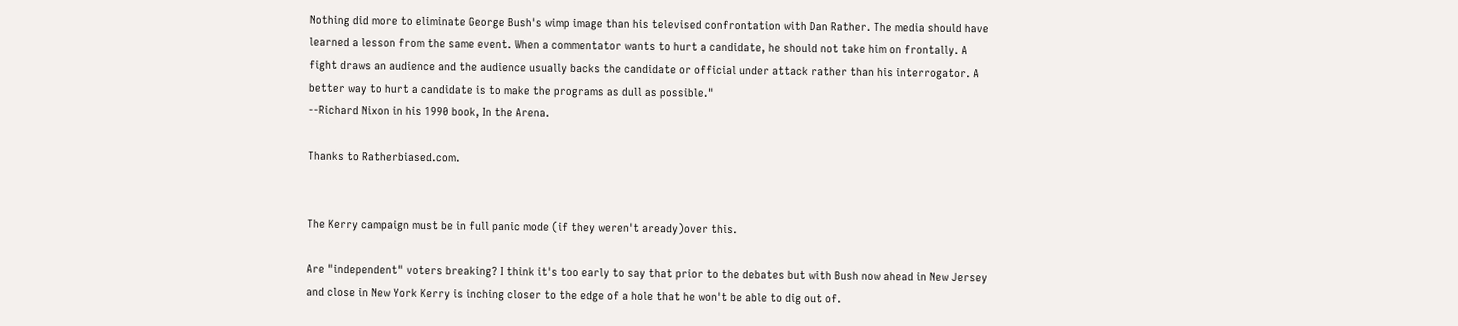Nothing did more to eliminate George Bush's wimp image than his televised confrontation with Dan Rather. The media should have learned a lesson from the same event. When a commentator wants to hurt a candidate, he should not take him on frontally. A fight draws an audience and the audience usually backs the candidate or official under attack rather than his interrogator. A better way to hurt a candidate is to make the programs as dull as possible."
--Richard Nixon in his 1990 book, In the Arena.

Thanks to Ratherbiased.com.


The Kerry campaign must be in full panic mode (if they weren't aready)over this.

Are "independent" voters breaking? I think it's too early to say that prior to the debates but with Bush now ahead in New Jersey and close in New York Kerry is inching closer to the edge of a hole that he won't be able to dig out of.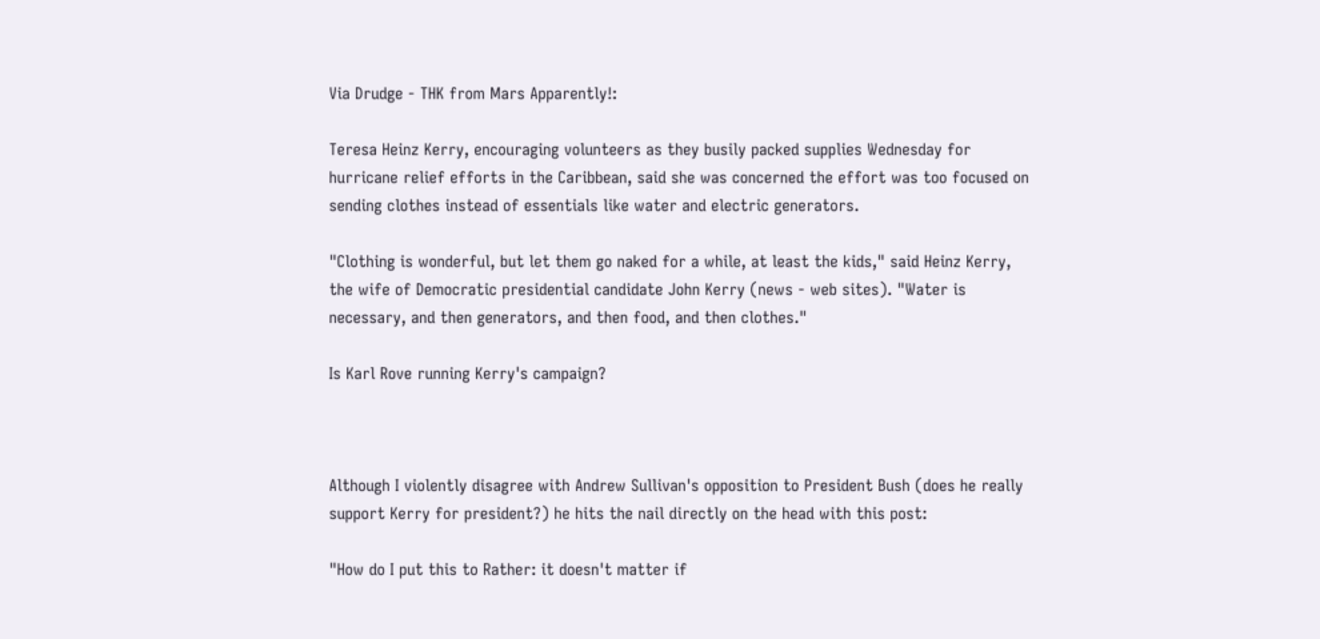Via Drudge - THK from Mars Apparently!:

Teresa Heinz Kerry, encouraging volunteers as they busily packed supplies Wednesday for hurricane relief efforts in the Caribbean, said she was concerned the effort was too focused on sending clothes instead of essentials like water and electric generators.

"Clothing is wonderful, but let them go naked for a while, at least the kids," said Heinz Kerry, the wife of Democratic presidential candidate John Kerry (news - web sites). "Water is necessary, and then generators, and then food, and then clothes."

Is Karl Rove running Kerry's campaign?



Although I violently disagree with Andrew Sullivan's opposition to President Bush (does he really support Kerry for president?) he hits the nail directly on the head with this post:

"How do I put this to Rather: it doesn't matter if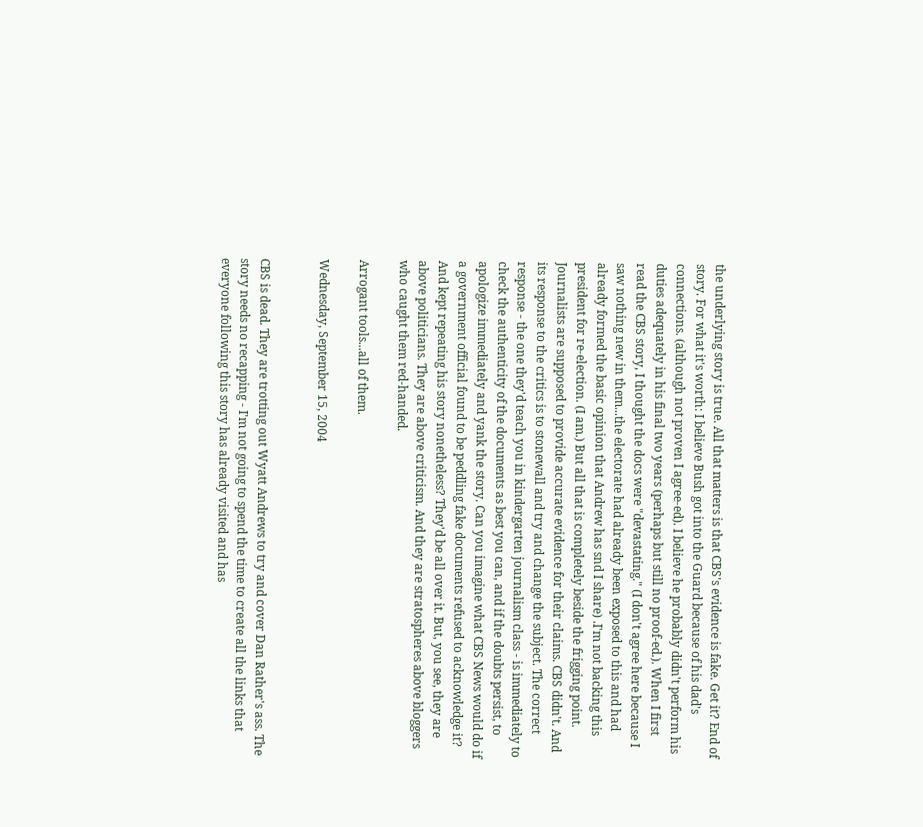the underlying story is true. All that matters is that CBS's evidence is fake. Get it? End of story. For what it's worth: I believe Bush got into the Guard because of his dad's connections. (although not proven I agree-ed). I believe he probably didn't perform his duties adequately in his final two years (perhaps but still no proof-ed.). When I first read the CBS story, I thought the docs were "devastating." (I don't agree here because I saw nothing new in them...the electorate had already been exposed to this and had already formed the basic opinion that Andrew has snd I share) .I'm not backing this president for re-election. (I am.) But all that is completely beside the frigging point. Journalists are supposed to provide accurate evidence for their claims. CBS didn't. And its response to the critics is to stonewall and try and change the subject. The correct response - the one they'd teach you in kindergarten journalism class - is immediately to check the authenticity of the documents as best you can, and if the doubts persist, to apologize immediately and yank the story. Can you imagine what CBS News would do if a government official found to be peddling fake documents refused to acknowledge it? And kept repeating his story nonetheless? They'd be all over it. But, you see, they are above politicians. They are above criticism. And they are stratospheres above bloggers who caught them red-handed.

Arrogant tools...all of them.

Wednesday, September 15, 2004


CBS is dead. They are trotting out Wyatt Andrews to try and cover Dan Rather's ass. The story needs no recapping - I'm not going to spend the time to create all the links that everyone following this story has already visited and has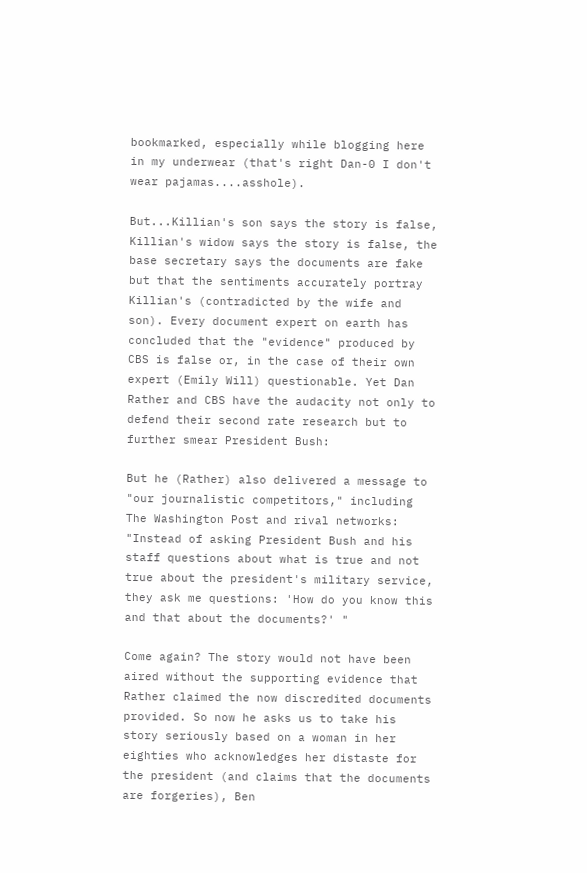bookmarked, especially while blogging here in my underwear (that's right Dan-0 I don't wear pajamas....asshole).

But...Killian's son says the story is false, Killian's widow says the story is false, the base secretary says the documents are fake but that the sentiments accurately portray Killian's (contradicted by the wife and son). Every document expert on earth has concluded that the "evidence" produced by CBS is false or, in the case of their own expert (Emily Will) questionable. Yet Dan Rather and CBS have the audacity not only to defend their second rate research but to further smear President Bush:

But he (Rather) also delivered a message to "our journalistic competitors," including The Washington Post and rival networks: "Instead of asking President Bush and his staff questions about what is true and not true about the president's military service, they ask me questions: 'How do you know this and that about the documents?' "

Come again? The story would not have been aired without the supporting evidence that Rather claimed the now discredited documents provided. So now he asks us to take his story seriously based on a woman in her eighties who acknowledges her distaste for the president (and claims that the documents are forgeries), Ben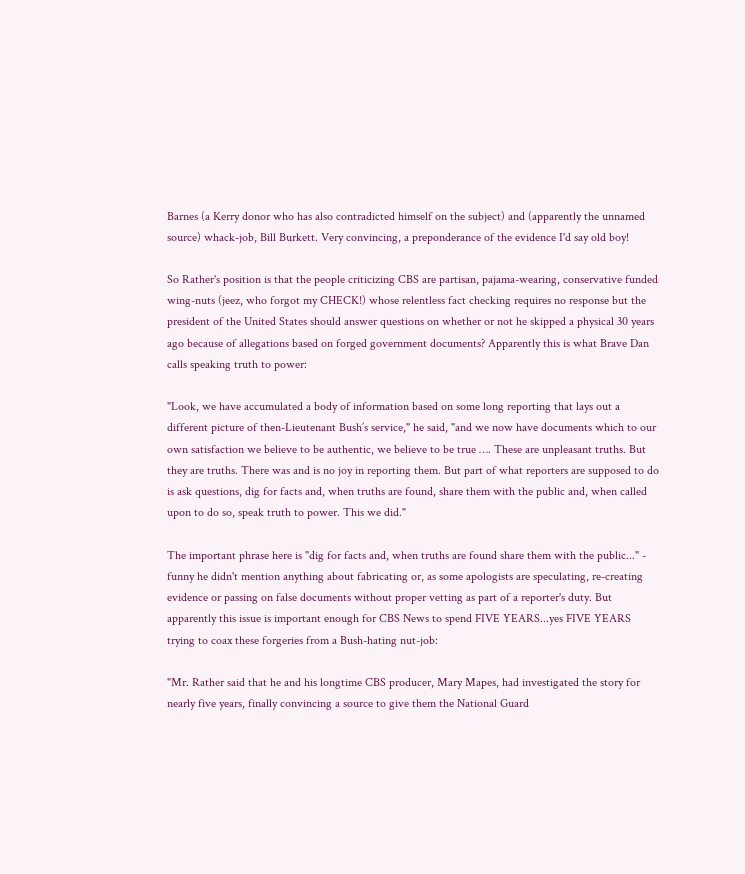Barnes (a Kerry donor who has also contradicted himself on the subject) and (apparently the unnamed source) whack-job, Bill Burkett. Very convincing, a preponderance of the evidence I'd say old boy!

So Rather's position is that the people criticizing CBS are partisan, pajama-wearing, conservative funded wing-nuts (jeez, who forgot my CHECK!) whose relentless fact checking requires no response but the president of the United States should answer questions on whether or not he skipped a physical 30 years ago because of allegations based on forged government documents? Apparently this is what Brave Dan calls speaking truth to power:

"Look, we have accumulated a body of information based on some long reporting that lays out a different picture of then-Lieutenant Bush’s service," he said, "and we now have documents which to our own satisfaction we believe to be authentic, we believe to be true …. These are unpleasant truths. But they are truths. There was and is no joy in reporting them. But part of what reporters are supposed to do is ask questions, dig for facts and, when truths are found, share them with the public and, when called upon to do so, speak truth to power. This we did."

The important phrase here is "dig for facts and, when truths are found share them with the public..." - funny he didn't mention anything about fabricating or, as some apologists are speculating, re-creating evidence or passing on false documents without proper vetting as part of a reporter's duty. But apparently this issue is important enough for CBS News to spend FIVE YEARS...yes FIVE YEARS trying to coax these forgeries from a Bush-hating nut-job:

"Mr. Rather said that he and his longtime CBS producer, Mary Mapes, had investigated the story for nearly five years, finally convincing a source to give them the National Guard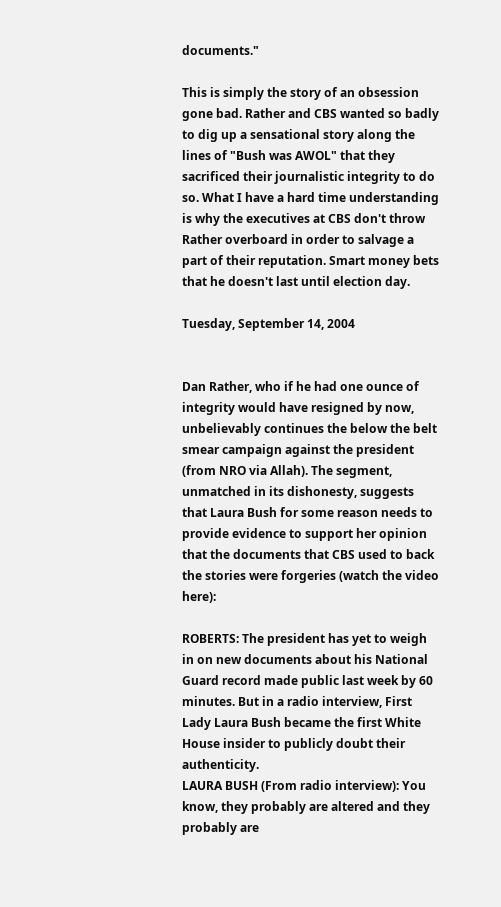documents."

This is simply the story of an obsession gone bad. Rather and CBS wanted so badly to dig up a sensational story along the lines of "Bush was AWOL" that they sacrificed their journalistic integrity to do so. What I have a hard time understanding is why the executives at CBS don't throw Rather overboard in order to salvage a part of their reputation. Smart money bets that he doesn't last until election day.

Tuesday, September 14, 2004


Dan Rather, who if he had one ounce of integrity would have resigned by now, unbelievably continues the below the belt smear campaign against the president (from NRO via Allah). The segment, unmatched in its dishonesty, suggests that Laura Bush for some reason needs to provide evidence to support her opinion that the documents that CBS used to back the stories were forgeries (watch the video here):

ROBERTS: The president has yet to weigh in on new documents about his National Guard record made public last week by 60 minutes. But in a radio interview, First Lady Laura Bush became the first White House insider to publicly doubt their authenticity.
LAURA BUSH (From radio interview): You know, they probably are altered and they probably are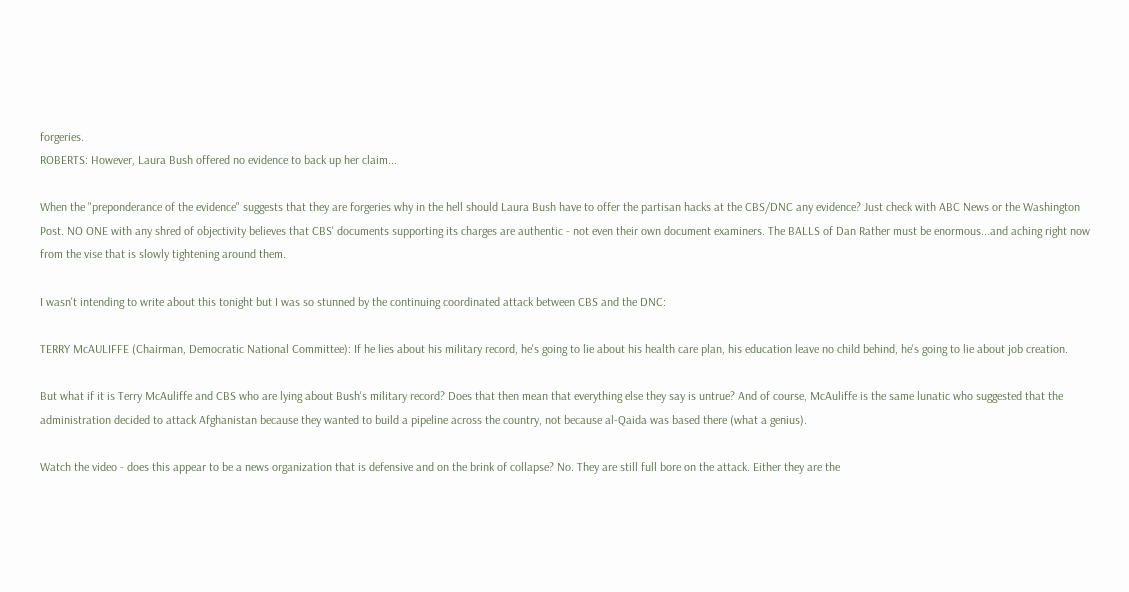forgeries.
ROBERTS: However, Laura Bush offered no evidence to back up her claim...

When the "preponderance of the evidence" suggests that they are forgeries why in the hell should Laura Bush have to offer the partisan hacks at the CBS/DNC any evidence? Just check with ABC News or the Washington Post. NO ONE with any shred of objectivity believes that CBS' documents supporting its charges are authentic - not even their own document examiners. The BALLS of Dan Rather must be enormous...and aching right now from the vise that is slowly tightening around them.

I wasn't intending to write about this tonight but I was so stunned by the continuing coordinated attack between CBS and the DNC:

TERRY McAULIFFE (Chairman, Democratic National Committee): If he lies about his military record, he's going to lie about his health care plan, his education leave no child behind, he's going to lie about job creation.

But what if it is Terry McAuliffe and CBS who are lying about Bush's military record? Does that then mean that everything else they say is untrue? And of course, McAuliffe is the same lunatic who suggested that the administration decided to attack Afghanistan because they wanted to build a pipeline across the country, not because al-Qaida was based there (what a genius).

Watch the video - does this appear to be a news organization that is defensive and on the brink of collapse? No. They are still full bore on the attack. Either they are the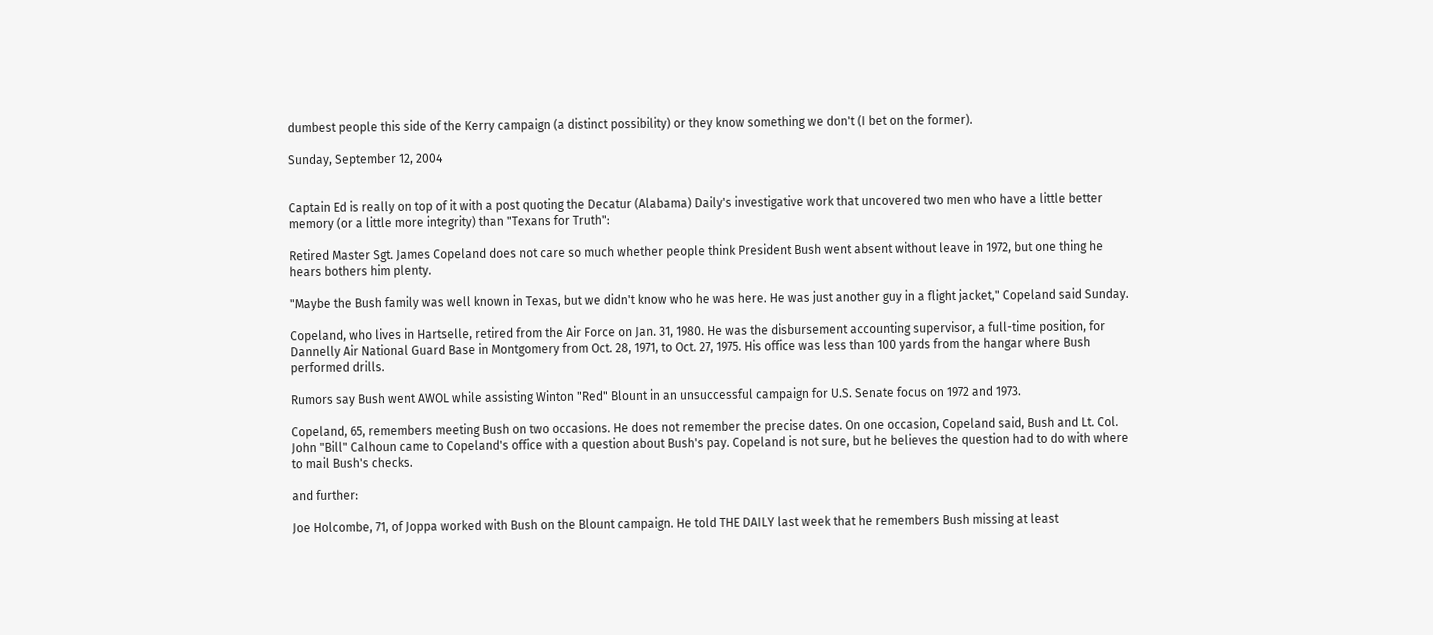dumbest people this side of the Kerry campaign (a distinct possibility) or they know something we don't (I bet on the former).

Sunday, September 12, 2004


Captain Ed is really on top of it with a post quoting the Decatur (Alabama) Daily's investigative work that uncovered two men who have a little better memory (or a little more integrity) than "Texans for Truth":

Retired Master Sgt. James Copeland does not care so much whether people think President Bush went absent without leave in 1972, but one thing he hears bothers him plenty.

"Maybe the Bush family was well known in Texas, but we didn't know who he was here. He was just another guy in a flight jacket," Copeland said Sunday.

Copeland, who lives in Hartselle, retired from the Air Force on Jan. 31, 1980. He was the disbursement accounting supervisor, a full-time position, for Dannelly Air National Guard Base in Montgomery from Oct. 28, 1971, to Oct. 27, 1975. His office was less than 100 yards from the hangar where Bush performed drills.

Rumors say Bush went AWOL while assisting Winton "Red" Blount in an unsuccessful campaign for U.S. Senate focus on 1972 and 1973.

Copeland, 65, remembers meeting Bush on two occasions. He does not remember the precise dates. On one occasion, Copeland said, Bush and Lt. Col. John "Bill" Calhoun came to Copeland's office with a question about Bush's pay. Copeland is not sure, but he believes the question had to do with where to mail Bush's checks.

and further:

Joe Holcombe, 71, of Joppa worked with Bush on the Blount campaign. He told THE DAILY last week that he remembers Bush missing at least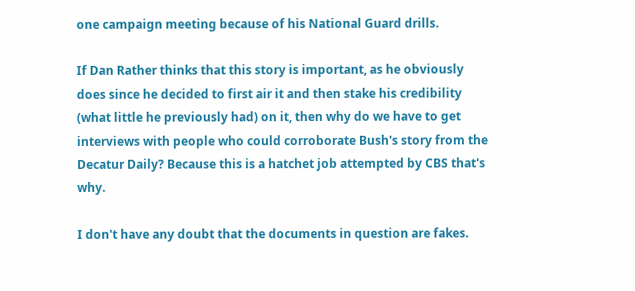one campaign meeting because of his National Guard drills.

If Dan Rather thinks that this story is important, as he obviously does since he decided to first air it and then stake his credibility (what little he previously had) on it, then why do we have to get interviews with people who could corroborate Bush's story from the Decatur Daily? Because this is a hatchet job attempted by CBS that's why.

I don't have any doubt that the documents in question are fakes.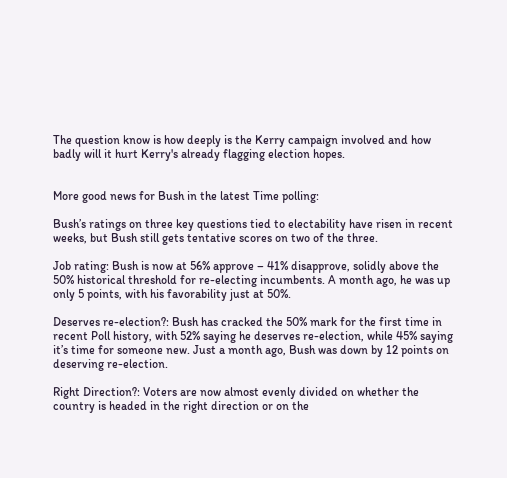The question know is how deeply is the Kerry campaign involved and how badly will it hurt Kerry's already flagging election hopes.


More good news for Bush in the latest Time polling:

Bush’s ratings on three key questions tied to electability have risen in recent weeks, but Bush still gets tentative scores on two of the three.

Job rating: Bush is now at 56% approve – 41% disapprove, solidly above the 50% historical threshold for re-electing incumbents. A month ago, he was up only 5 points, with his favorability just at 50%.

Deserves re-election?: Bush has cracked the 50% mark for the first time in recent Poll history, with 52% saying he deserves re-election, while 45% saying it’s time for someone new. Just a month ago, Bush was down by 12 points on deserving re-election.

Right Direction?: Voters are now almost evenly divided on whether the country is headed in the right direction or on the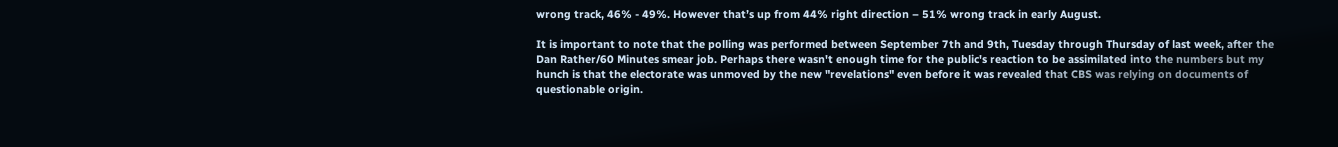wrong track, 46% - 49%. However that’s up from 44% right direction – 51% wrong track in early August.

It is important to note that the polling was performed between September 7th and 9th, Tuesday through Thursday of last week, after the Dan Rather/60 Minutes smear job. Perhaps there wasn't enough time for the public's reaction to be assimilated into the numbers but my hunch is that the electorate was unmoved by the new "revelations" even before it was revealed that CBS was relying on documents of questionable origin.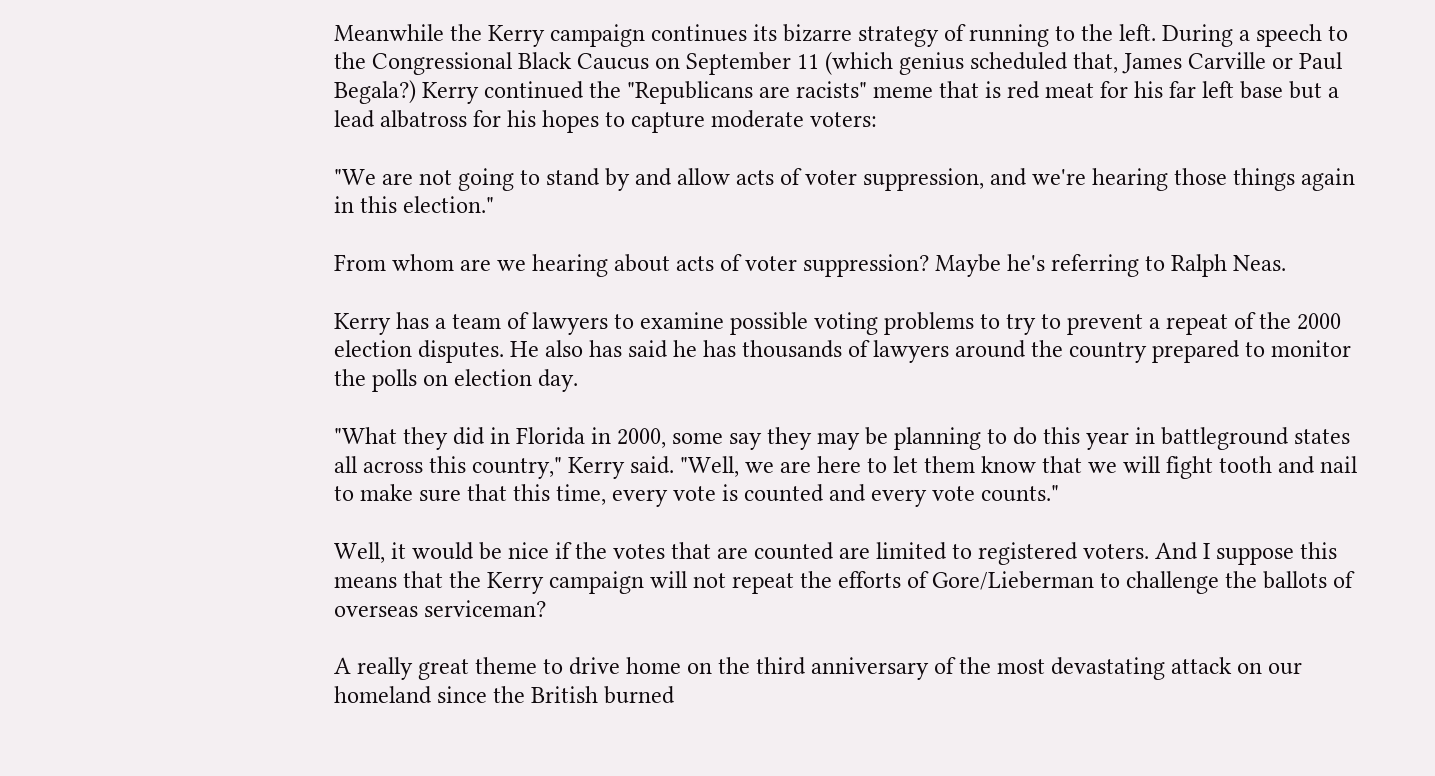Meanwhile the Kerry campaign continues its bizarre strategy of running to the left. During a speech to the Congressional Black Caucus on September 11 (which genius scheduled that, James Carville or Paul Begala?) Kerry continued the "Republicans are racists" meme that is red meat for his far left base but a lead albatross for his hopes to capture moderate voters:

"We are not going to stand by and allow acts of voter suppression, and we're hearing those things again in this election."

From whom are we hearing about acts of voter suppression? Maybe he's referring to Ralph Neas.

Kerry has a team of lawyers to examine possible voting problems to try to prevent a repeat of the 2000 election disputes. He also has said he has thousands of lawyers around the country prepared to monitor the polls on election day.

"What they did in Florida in 2000, some say they may be planning to do this year in battleground states all across this country," Kerry said. "Well, we are here to let them know that we will fight tooth and nail to make sure that this time, every vote is counted and every vote counts."

Well, it would be nice if the votes that are counted are limited to registered voters. And I suppose this means that the Kerry campaign will not repeat the efforts of Gore/Lieberman to challenge the ballots of overseas serviceman?

A really great theme to drive home on the third anniversary of the most devastating attack on our homeland since the British burned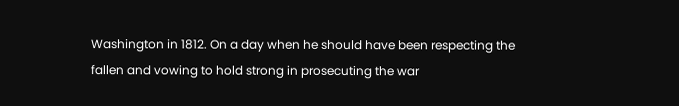Washington in 1812. On a day when he should have been respecting the fallen and vowing to hold strong in prosecuting the war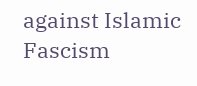against Islamic Fascism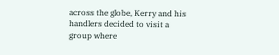across the globe, Kerry and his handlers decided to visit a group where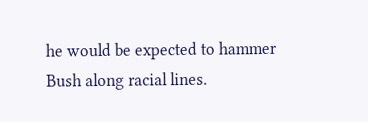he would be expected to hammer Bush along racial lines.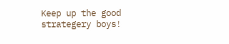Keep up the good strategery boys!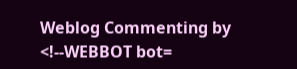Weblog Commenting by
<!--WEBBOT bot=